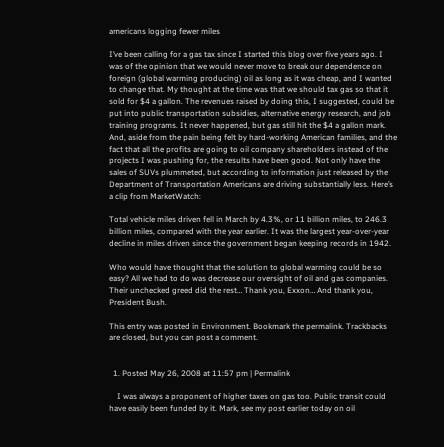americans logging fewer miles

I’ve been calling for a gas tax since I started this blog over five years ago. I was of the opinion that we would never move to break our dependence on foreign (global warming producing) oil as long as it was cheap, and I wanted to change that. My thought at the time was that we should tax gas so that it sold for $4 a gallon. The revenues raised by doing this, I suggested, could be put into public transportation subsidies, alternative energy research, and job training programs. It never happened, but gas still hit the $4 a gallon mark. And, aside from the pain being felt by hard-working American families, and the fact that all the profits are going to oil company shareholders instead of the projects I was pushing for, the results have been good. Not only have the sales of SUVs plummeted, but according to information just released by the Department of Transportation Americans are driving substantially less. Here’s a clip from MarketWatch:

Total vehicle miles driven fell in March by 4.3%, or 11 billion miles, to 246.3 billion miles, compared with the year earlier. It was the largest year-over-year decline in miles driven since the government began keeping records in 1942.

Who would have thought that the solution to global warming could be so easy? All we had to do was decrease our oversight of oil and gas companies. Their unchecked greed did the rest… Thank you, Exxon… And thank you, President Bush.

This entry was posted in Environment. Bookmark the permalink. Trackbacks are closed, but you can post a comment.


  1. Posted May 26, 2008 at 11:57 pm | Permalink

    I was always a proponent of higher taxes on gas too. Public transit could have easily been funded by it. Mark, see my post earlier today on oil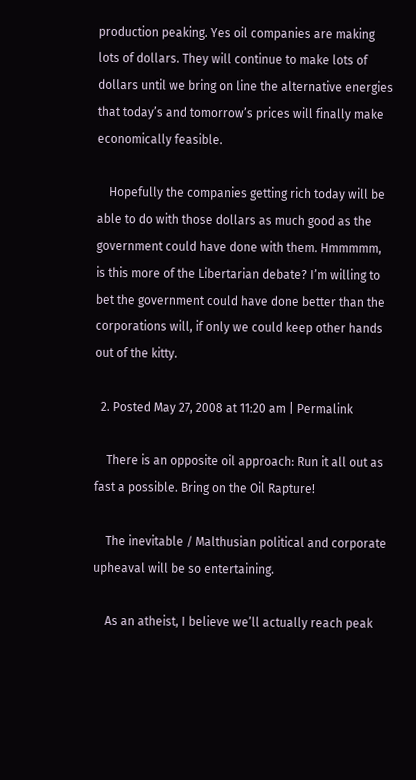production peaking. Yes oil companies are making lots of dollars. They will continue to make lots of dollars until we bring on line the alternative energies that today’s and tomorrow’s prices will finally make economically feasible.

    Hopefully the companies getting rich today will be able to do with those dollars as much good as the government could have done with them. Hmmmmm, is this more of the Libertarian debate? I’m willing to bet the government could have done better than the corporations will, if only we could keep other hands out of the kitty.

  2. Posted May 27, 2008 at 11:20 am | Permalink

    There is an opposite oil approach: Run it all out as fast a possible. Bring on the Oil Rapture!

    The inevitable / Malthusian political and corporate upheaval will be so entertaining.

    As an atheist, I believe we’ll actually reach peak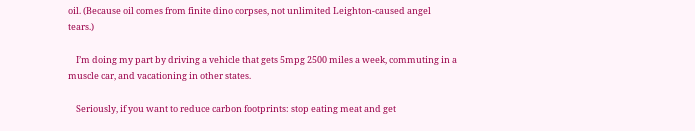oil. (Because oil comes from finite dino corpses, not unlimited Leighton-caused angel tears.)

    I’m doing my part by driving a vehicle that gets 5mpg 2500 miles a week, commuting in a muscle car, and vacationing in other states.

    Seriously, if you want to reduce carbon footprints: stop eating meat and get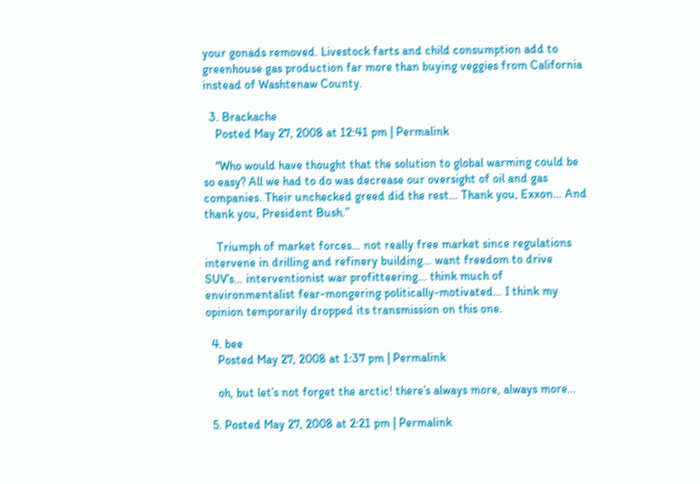your gonads removed. Livestock farts and child consumption add to greenhouse gas production far more than buying veggies from California instead of Washtenaw County.

  3. Brackache
    Posted May 27, 2008 at 12:41 pm | Permalink

    “Who would have thought that the solution to global warming could be so easy? All we had to do was decrease our oversight of oil and gas companies. Their unchecked greed did the rest… Thank you, Exxon… And thank you, President Bush.”

    Triumph of market forces… not really free market since regulations intervene in drilling and refinery building… want freedom to drive SUV’s… interventionist war profitteering… think much of environmentalist fear-mongering politically-motivated… I think my opinion temporarily dropped its transmission on this one.

  4. bee
    Posted May 27, 2008 at 1:37 pm | Permalink

    oh, but let’s not forget the arctic! there’s always more, always more…

  5. Posted May 27, 2008 at 2:21 pm | Permalink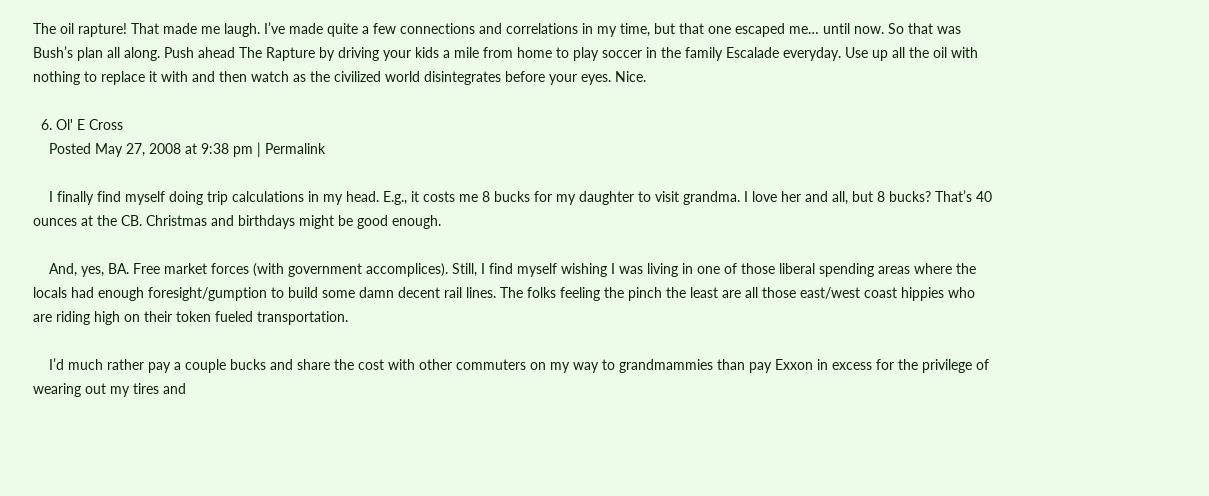The oil rapture! That made me laugh. I’ve made quite a few connections and correlations in my time, but that one escaped me… until now. So that was Bush’s plan all along. Push ahead The Rapture by driving your kids a mile from home to play soccer in the family Escalade everyday. Use up all the oil with nothing to replace it with and then watch as the civilized world disintegrates before your eyes. Nice.

  6. Ol' E Cross
    Posted May 27, 2008 at 9:38 pm | Permalink

    I finally find myself doing trip calculations in my head. E.g., it costs me 8 bucks for my daughter to visit grandma. I love her and all, but 8 bucks? That’s 40 ounces at the CB. Christmas and birthdays might be good enough.

    And, yes, BA. Free market forces (with government accomplices). Still, I find myself wishing I was living in one of those liberal spending areas where the locals had enough foresight/gumption to build some damn decent rail lines. The folks feeling the pinch the least are all those east/west coast hippies who are riding high on their token fueled transportation.

    I’d much rather pay a couple bucks and share the cost with other commuters on my way to grandmammies than pay Exxon in excess for the privilege of wearing out my tires and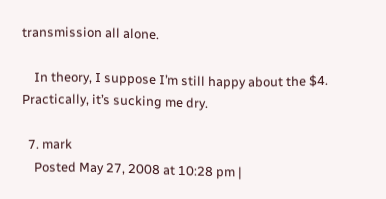transmission all alone.

    In theory, I suppose I’m still happy about the $4. Practically, it’s sucking me dry.

  7. mark
    Posted May 27, 2008 at 10:28 pm |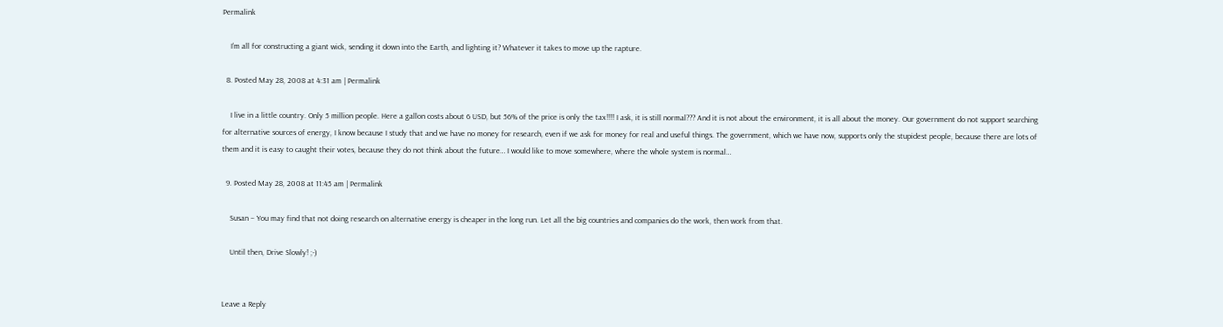Permalink

    I’m all for constructing a giant wick, sending it down into the Earth, and lighting it? Whatever it takes to move up the rapture.

  8. Posted May 28, 2008 at 4:31 am | Permalink

    I live in a little country. Only 5 million people. Here a gallon costs about 6 USD, but 56% of the price is only the tax!!!! I ask, it is still normal??? And it is not about the environment, it is all about the money. Our government do not support searching for alternative sources of energy, I know because I study that and we have no money for research, even if we ask for money for real and useful things. The government, which we have now, supports only the stupidest people, because there are lots of them and it is easy to caught their votes, because they do not think about the future… I would like to move somewhere, where the whole system is normal…

  9. Posted May 28, 2008 at 11:45 am | Permalink

    Susan – You may find that not doing research on alternative energy is cheaper in the long run. Let all the big countries and companies do the work, then work from that.

    Until then, Drive Slowly! ;-)


Leave a Reply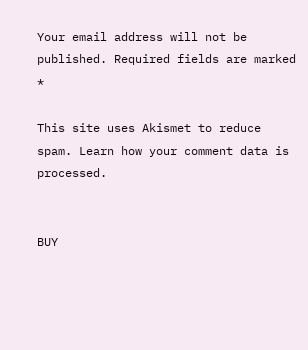Your email address will not be published. Required fields are marked *

This site uses Akismet to reduce spam. Learn how your comment data is processed.


BUY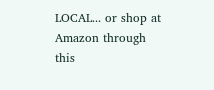LOCAL... or shop at Amazon through this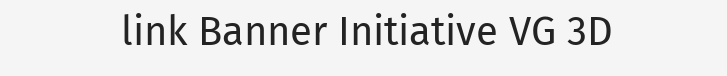link Banner Initiative VG 3D